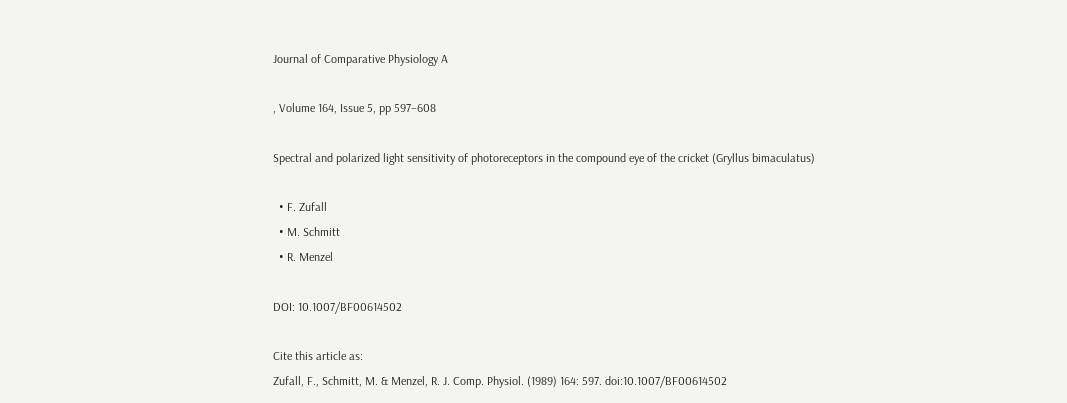Journal of Comparative Physiology A

, Volume 164, Issue 5, pp 597–608

Spectral and polarized light sensitivity of photoreceptors in the compound eye of the cricket (Gryllus bimaculatus)

  • F. Zufall
  • M. Schmitt
  • R. Menzel

DOI: 10.1007/BF00614502

Cite this article as:
Zufall, F., Schmitt, M. & Menzel, R. J. Comp. Physiol. (1989) 164: 597. doi:10.1007/BF00614502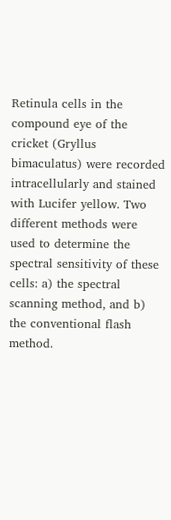Retinula cells in the compound eye of the cricket (Gryllus bimaculatus) were recorded intracellularly and stained with Lucifer yellow. Two different methods were used to determine the spectral sensitivity of these cells: a) the spectral scanning method, and b) the conventional flash method.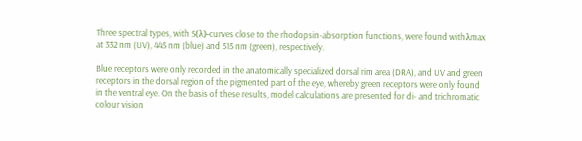Three spectral types, with S(λ)-curves close to the rhodopsin-absorption functions, were found withλmax at 332 nm (UV), 445 nm (blue) and 515 nm (green), respectively.

Blue receptors were only recorded in the anatomically specialized dorsal rim area (DRA), and UV and green receptors in the dorsal region of the pigmented part of the eye, whereby green receptors were only found in the ventral eye. On the basis of these results, model calculations are presented for di- and trichromatic colour vision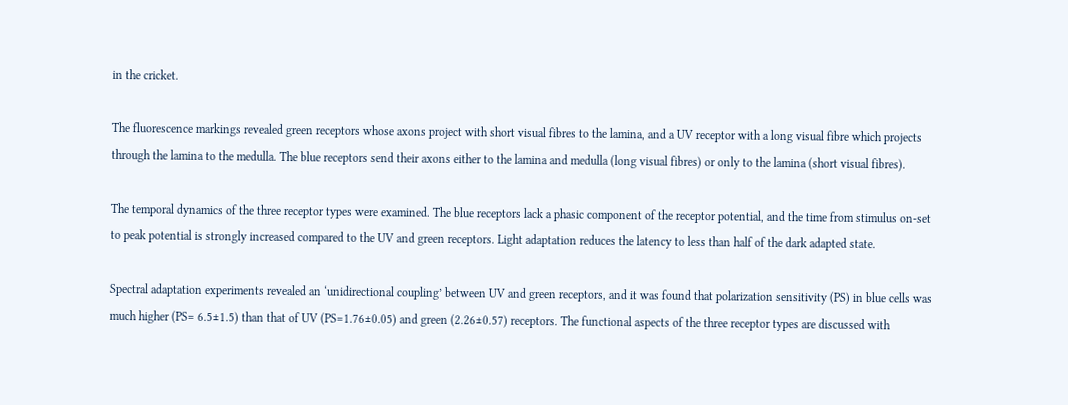in the cricket.

The fluorescence markings revealed green receptors whose axons project with short visual fibres to the lamina, and a UV receptor with a long visual fibre which projects through the lamina to the medulla. The blue receptors send their axons either to the lamina and medulla (long visual fibres) or only to the lamina (short visual fibres).

The temporal dynamics of the three receptor types were examined. The blue receptors lack a phasic component of the receptor potential, and the time from stimulus on-set to peak potential is strongly increased compared to the UV and green receptors. Light adaptation reduces the latency to less than half of the dark adapted state.

Spectral adaptation experiments revealed an ‘unidirectional coupling’ between UV and green receptors, and it was found that polarization sensitivity (PS) in blue cells was much higher (PS= 6.5±1.5) than that of UV (PS=1.76±0.05) and green (2.26±0.57) receptors. The functional aspects of the three receptor types are discussed with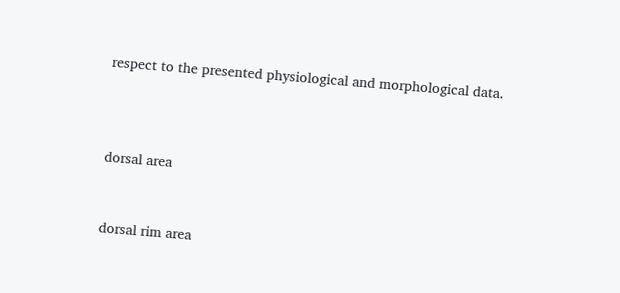respect to the presented physiological and morphological data.



dorsal area


dorsal rim area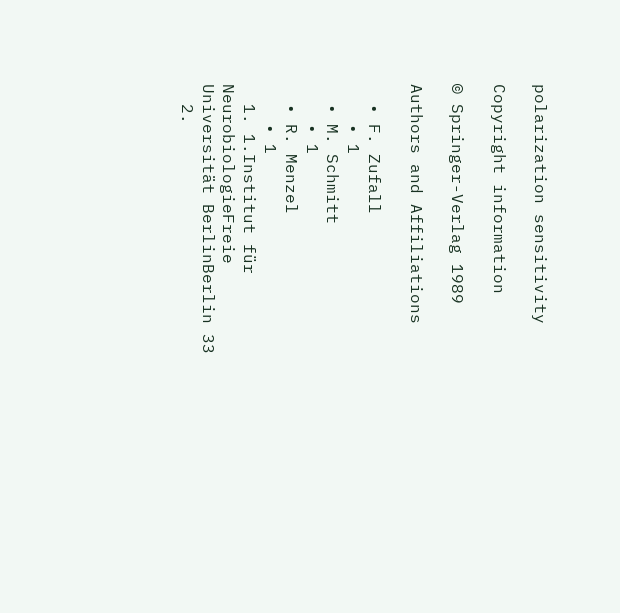polarization sensitivity

Copyright information

© Springer-Verlag 1989

Authors and Affiliations

  • F. Zufall
    • 1
  • M. Schmitt
    • 1
  • R. Menzel
    • 1
  1. 1.Institut für NeurobiologieFreie Universität BerlinBerlin 33
  2.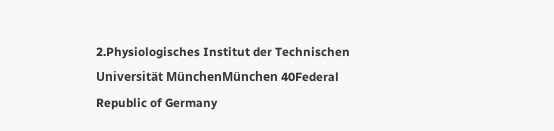2.Physiologisches Institut der Technischen Universität MünchenMünchen 40Federal Republic of Germany